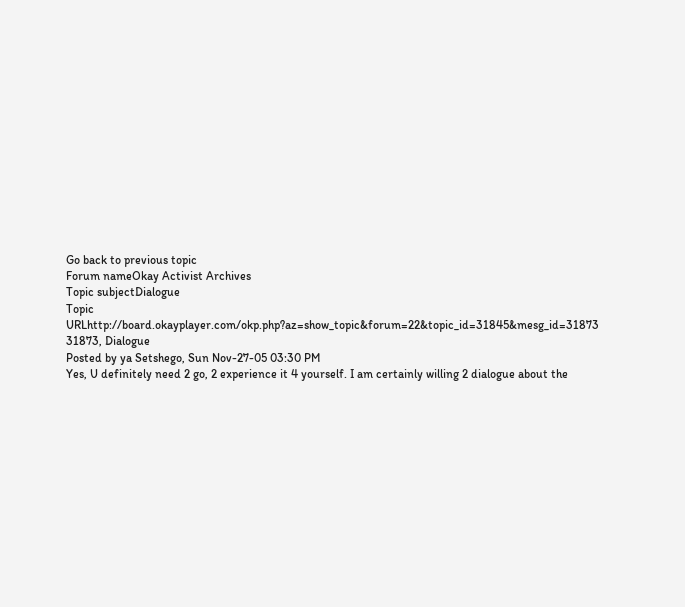Go back to previous topic
Forum nameOkay Activist Archives
Topic subjectDialogue
Topic URLhttp://board.okayplayer.com/okp.php?az=show_topic&forum=22&topic_id=31845&mesg_id=31873
31873, Dialogue
Posted by ya Setshego, Sun Nov-27-05 03:30 PM
Yes, U definitely need 2 go, 2 experience it 4 yourself. I am certainly willing 2 dialogue about the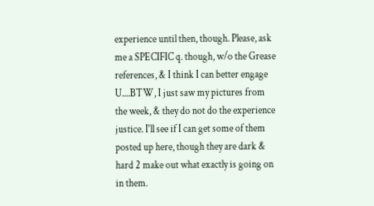experience until then, though. Please, ask me a SPECIFIC q. though, w/o the Grease references, & I think I can better engage U....BTW, I just saw my pictures from the week, & they do not do the experience justice. I'll see if I can get some of them posted up here, though they are dark & hard 2 make out what exactly is going on in them.